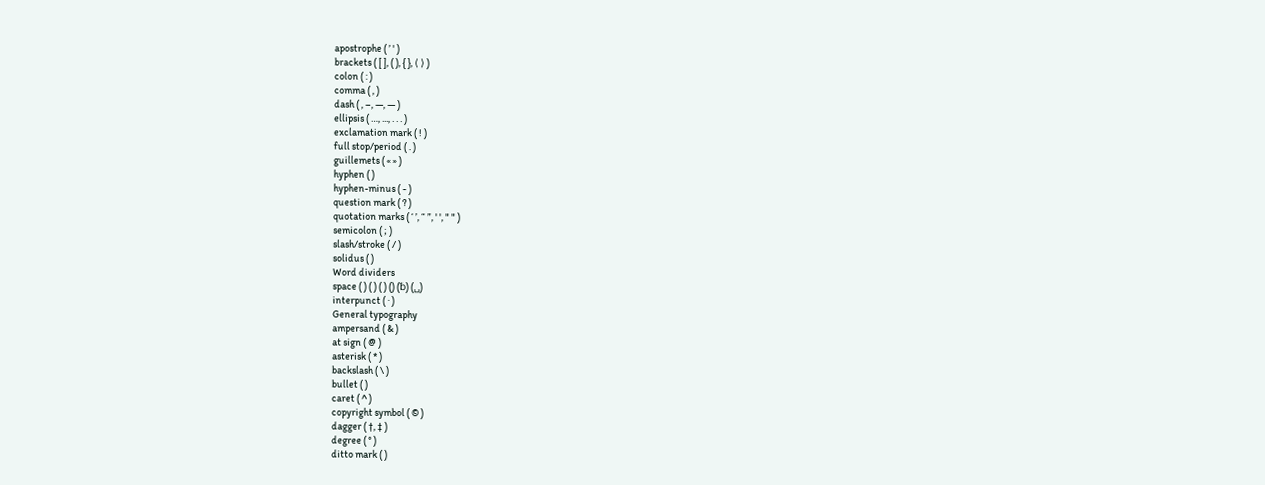apostrophe ( ’ ' )
brackets ( [ ], ( ), { }, ⟨ ⟩ )
colon ( : )
comma ( , )
dash ( , –, —, ― )
ellipsis ( …, ..., . . . )
exclamation mark ( ! )
full stop/period ( . )
guillemets ( « » )
hyphen ( )
hyphen-minus ( - )
question mark ( ? )
quotation marks ( ‘ ’, “ ”, ' ', " " )
semicolon ( ; )
slash/stroke ( / )
solidus ( )
Word dividers
space ( ) ( ) ( ) () (␢) (␣)
interpunct ( · )
General typography
ampersand ( & )
at sign ( @ )
asterisk ( * )
backslash ( \ )
bullet ( )
caret ( ^ )
copyright symbol ( © )
dagger ( †, ‡ )
degree ( ° )
ditto mark ( )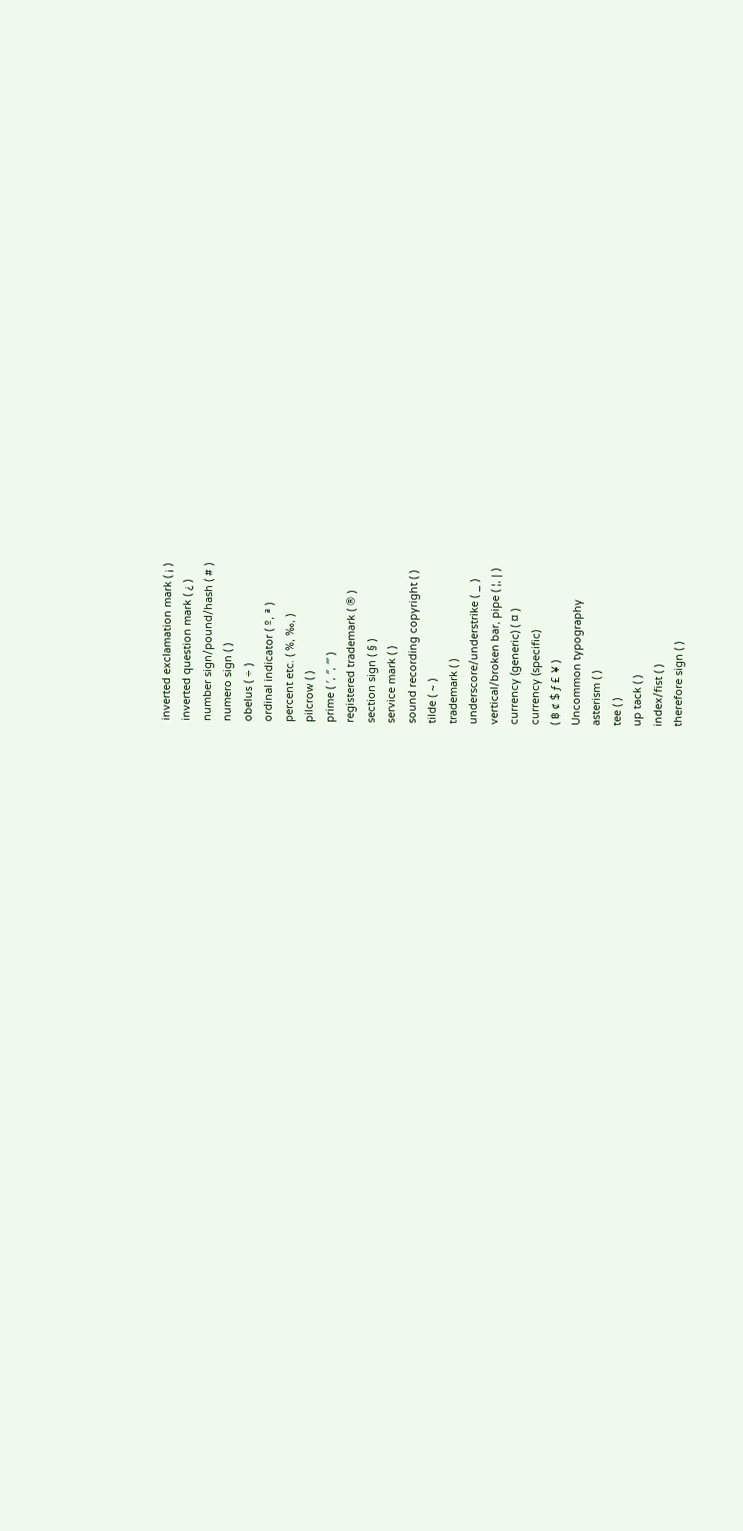inverted exclamation mark ( ¡ )
inverted question mark ( ¿ )
number sign/pound/hash ( # )
numero sign ( )
obelus ( ÷ )
ordinal indicator ( º, ª )
percent etc. ( %, ‰, )
pilcrow ( )
prime ( ′, ″, ‴ )
registered trademark ( ® )
section sign ( § )
service mark ( )
sound recording copyright ( )
tilde ( ~ )
trademark ( )
underscore/understrike ( _ )
vertical/broken bar, pipe ( ¦, | )
currency (generic) ( ¤ )
currency (specific)
( ฿ ¢ $ ƒ £ ¥ )
Uncommon typography
asterism ( )
tee ( )
up tack ( )
index/fist ( )
therefore sign ( )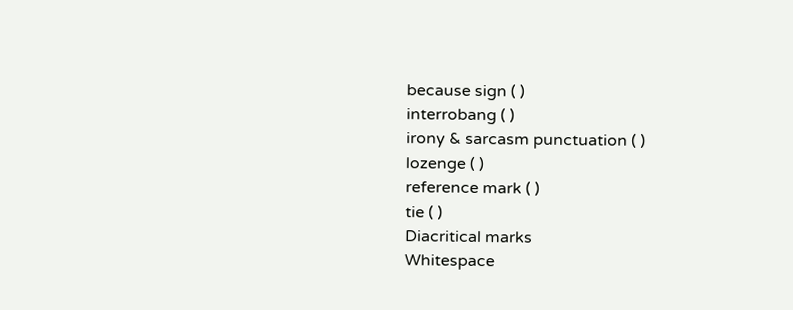because sign ( )
interrobang ( )
irony & sarcasm punctuation ( )
lozenge ( )
reference mark ( )
tie ( )
Diacritical marks
Whitespace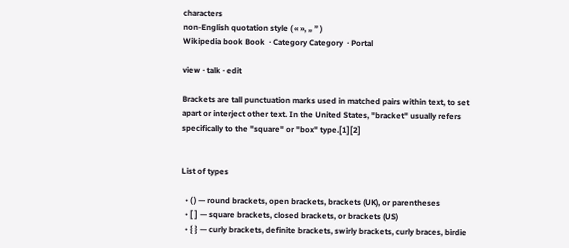characters
non-English quotation style ( « », „ ” )
Wikipedia book Book  · Category Category  · Portal

view · talk · edit

Brackets are tall punctuation marks used in matched pairs within text, to set apart or interject other text. In the United States, "bracket" usually refers specifically to the "square" or "box" type.[1][2]


List of types

  • ( ) — round brackets, open brackets, brackets (UK), or parentheses
  • [ ] — square brackets, closed brackets, or brackets (US)
  • { } — curly brackets, definite brackets, swirly brackets, curly braces, birdie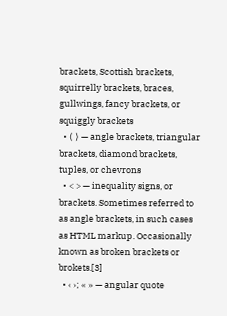brackets, Scottish brackets, squirrelly brackets, braces, gullwings, fancy brackets, or squiggly brackets
  • ⟨ ⟩ — angle brackets, triangular brackets, diamond brackets, tuples, or chevrons
  • < > — inequality signs, or brackets. Sometimes referred to as angle brackets, in such cases as HTML markup. Occasionally known as broken brackets or brokets.[3]
  • ‹ ›; « » — angular quote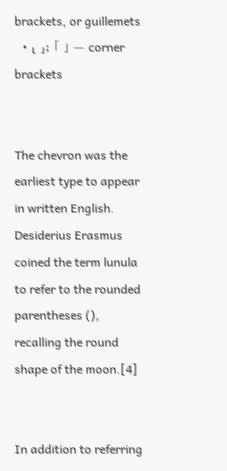brackets, or guillemets
  • ⸤ ⸥; 「 」 — corner brackets


The chevron was the earliest type to appear in written English. Desiderius Erasmus coined the term lunula to refer to the rounded parentheses (), recalling the round shape of the moon.[4]


In addition to referring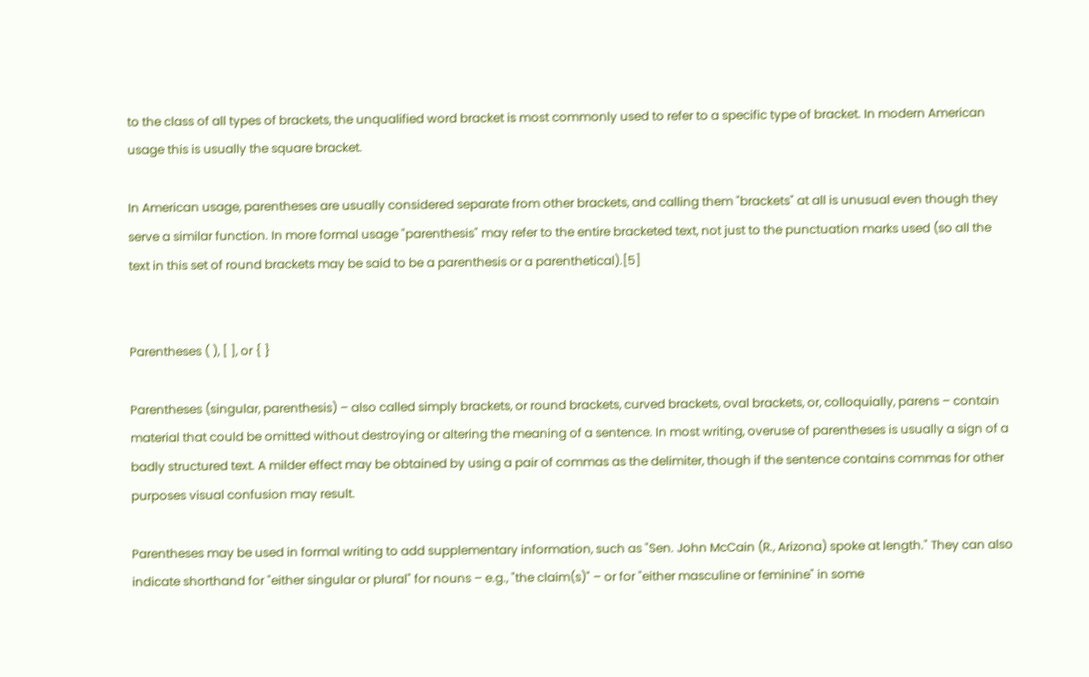to the class of all types of brackets, the unqualified word bracket is most commonly used to refer to a specific type of bracket. In modern American usage this is usually the square bracket.

In American usage, parentheses are usually considered separate from other brackets, and calling them "brackets" at all is unusual even though they serve a similar function. In more formal usage "parenthesis" may refer to the entire bracketed text, not just to the punctuation marks used (so all the text in this set of round brackets may be said to be a parenthesis or a parenthetical).[5]


Parentheses ( ), [ ], or { }

Parentheses (singular, parenthesis) – also called simply brackets, or round brackets, curved brackets, oval brackets, or, colloquially, parens – contain material that could be omitted without destroying or altering the meaning of a sentence. In most writing, overuse of parentheses is usually a sign of a badly structured text. A milder effect may be obtained by using a pair of commas as the delimiter, though if the sentence contains commas for other purposes visual confusion may result.

Parentheses may be used in formal writing to add supplementary information, such as "Sen. John McCain (R., Arizona) spoke at length." They can also indicate shorthand for "either singular or plural" for nouns – e.g., "the claim(s)" – or for "either masculine or feminine" in some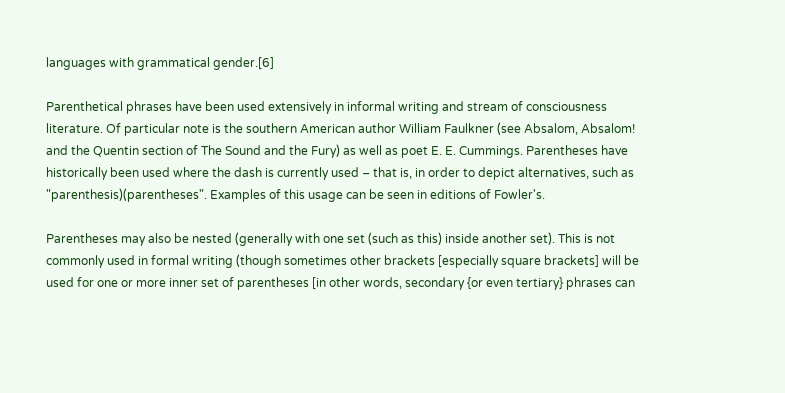languages with grammatical gender.[6]

Parenthetical phrases have been used extensively in informal writing and stream of consciousness literature. Of particular note is the southern American author William Faulkner (see Absalom, Absalom! and the Quentin section of The Sound and the Fury) as well as poet E. E. Cummings. Parentheses have historically been used where the dash is currently used – that is, in order to depict alternatives, such as "parenthesis)(parentheses". Examples of this usage can be seen in editions of Fowler's.

Parentheses may also be nested (generally with one set (such as this) inside another set). This is not commonly used in formal writing (though sometimes other brackets [especially square brackets] will be used for one or more inner set of parentheses [in other words, secondary {or even tertiary} phrases can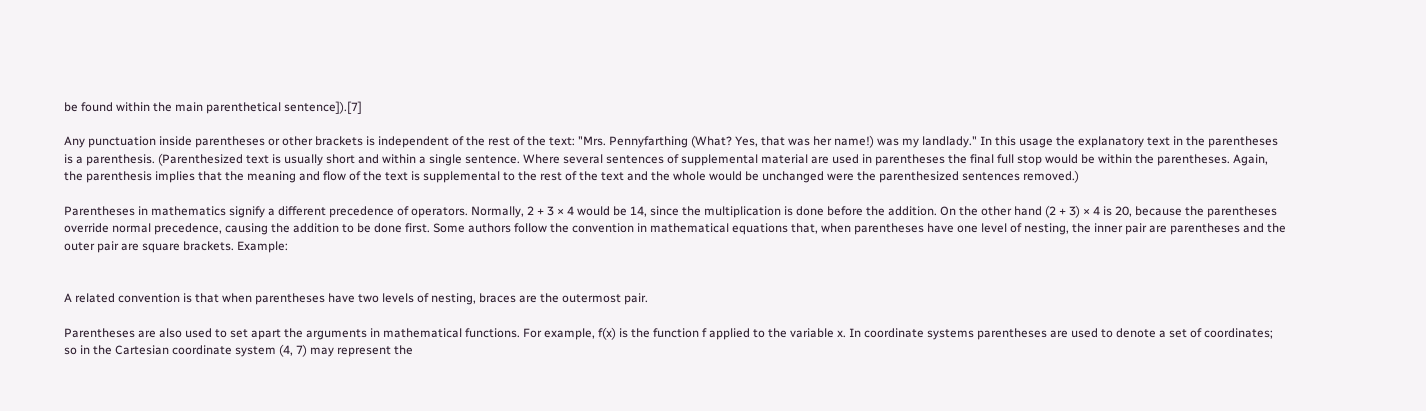be found within the main parenthetical sentence]).[7]

Any punctuation inside parentheses or other brackets is independent of the rest of the text: "Mrs. Pennyfarthing (What? Yes, that was her name!) was my landlady." In this usage the explanatory text in the parentheses is a parenthesis. (Parenthesized text is usually short and within a single sentence. Where several sentences of supplemental material are used in parentheses the final full stop would be within the parentheses. Again, the parenthesis implies that the meaning and flow of the text is supplemental to the rest of the text and the whole would be unchanged were the parenthesized sentences removed.)

Parentheses in mathematics signify a different precedence of operators. Normally, 2 + 3 × 4 would be 14, since the multiplication is done before the addition. On the other hand (2 + 3) × 4 is 20, because the parentheses override normal precedence, causing the addition to be done first. Some authors follow the convention in mathematical equations that, when parentheses have one level of nesting, the inner pair are parentheses and the outer pair are square brackets. Example:


A related convention is that when parentheses have two levels of nesting, braces are the outermost pair.

Parentheses are also used to set apart the arguments in mathematical functions. For example, f(x) is the function f applied to the variable x. In coordinate systems parentheses are used to denote a set of coordinates; so in the Cartesian coordinate system (4, 7) may represent the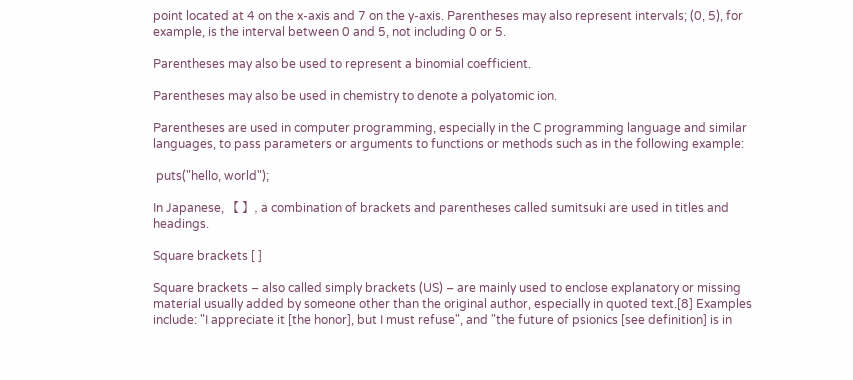point located at 4 on the x-axis and 7 on the y-axis. Parentheses may also represent intervals; (0, 5), for example, is the interval between 0 and 5, not including 0 or 5.

Parentheses may also be used to represent a binomial coefficient.

Parentheses may also be used in chemistry to denote a polyatomic ion.

Parentheses are used in computer programming, especially in the C programming language and similar languages, to pass parameters or arguments to functions or methods such as in the following example:

 puts("hello, world");

In Japanese, 【 】, a combination of brackets and parentheses called sumitsuki are used in titles and headings.

Square brackets [ ]

Square brackets – also called simply brackets (US) – are mainly used to enclose explanatory or missing material usually added by someone other than the original author, especially in quoted text.[8] Examples include: "I appreciate it [the honor], but I must refuse", and "the future of psionics [see definition] is in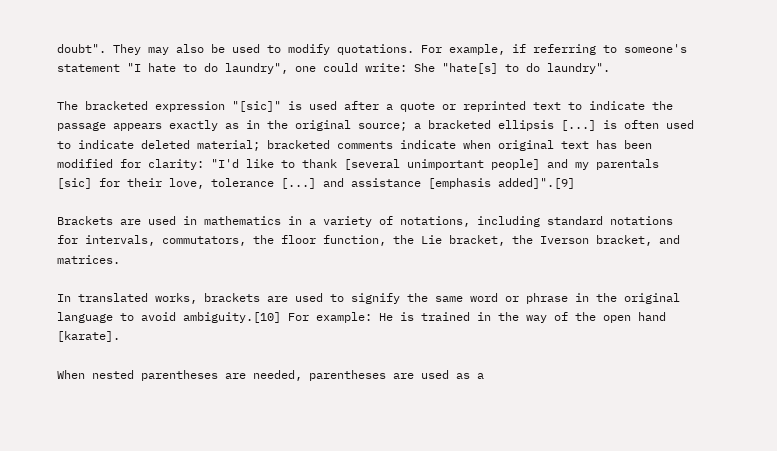doubt". They may also be used to modify quotations. For example, if referring to someone's statement "I hate to do laundry", one could write: She "hate[s] to do laundry".

The bracketed expression "[sic]" is used after a quote or reprinted text to indicate the passage appears exactly as in the original source; a bracketed ellipsis [...] is often used to indicate deleted material; bracketed comments indicate when original text has been modified for clarity: "I'd like to thank [several unimportant people] and my parentals [sic] for their love, tolerance [...] and assistance [emphasis added]".[9]

Brackets are used in mathematics in a variety of notations, including standard notations for intervals, commutators, the floor function, the Lie bracket, the Iverson bracket, and matrices.

In translated works, brackets are used to signify the same word or phrase in the original language to avoid ambiguity.[10] For example: He is trained in the way of the open hand [karate].

When nested parentheses are needed, parentheses are used as a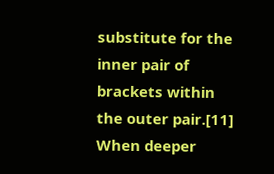substitute for the inner pair of brackets within the outer pair.[11] When deeper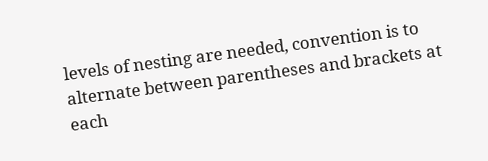levels of nesting are needed, convention is to alternate between parentheses and brackets at each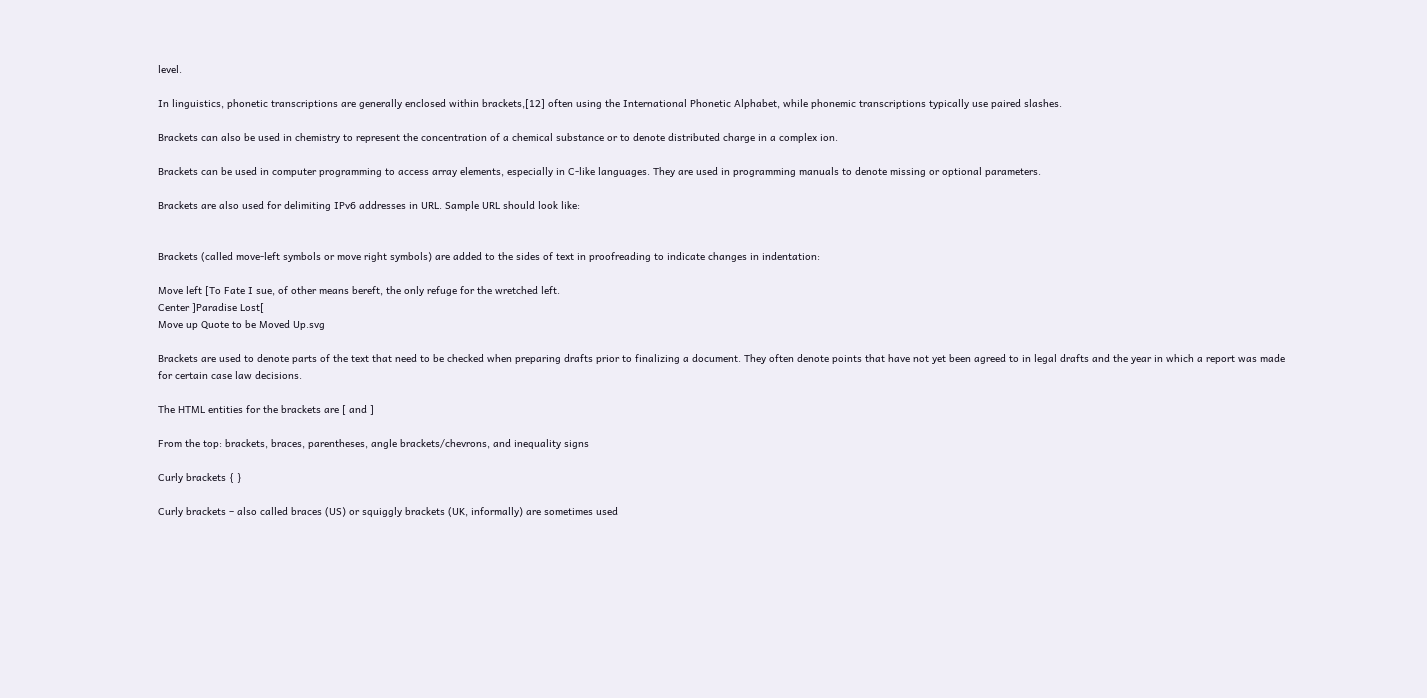level.

In linguistics, phonetic transcriptions are generally enclosed within brackets,[12] often using the International Phonetic Alphabet, while phonemic transcriptions typically use paired slashes.

Brackets can also be used in chemistry to represent the concentration of a chemical substance or to denote distributed charge in a complex ion.

Brackets can be used in computer programming to access array elements, especially in C-like languages. They are used in programming manuals to denote missing or optional parameters.

Brackets are also used for delimiting IPv6 addresses in URL. Sample URL should look like:


Brackets (called move-left symbols or move right symbols) are added to the sides of text in proofreading to indicate changes in indentation:

Move left [To Fate I sue, of other means bereft, the only refuge for the wretched left.
Center ]Paradise Lost[
Move up Quote to be Moved Up.svg

Brackets are used to denote parts of the text that need to be checked when preparing drafts prior to finalizing a document. They often denote points that have not yet been agreed to in legal drafts and the year in which a report was made for certain case law decisions.

The HTML entities for the brackets are [ and ]

From the top: brackets, braces, parentheses, angle brackets/chevrons, and inequality signs

Curly brackets { }

Curly brackets – also called braces (US) or squiggly brackets (UK, informally) are sometimes used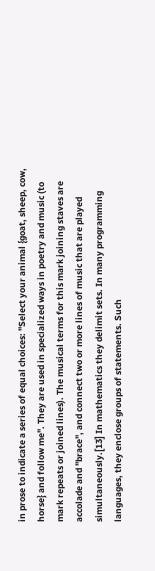in prose to indicate a series of equal choices: "Select your animal {goat, sheep, cow, horse} and follow me". They are used in specialized ways in poetry and music (to mark repeats or joined lines). The musical terms for this mark joining staves are accolade and "brace", and connect two or more lines of music that are played simultaneously.[13] In mathematics they delimit sets. In many programming languages, they enclose groups of statements. Such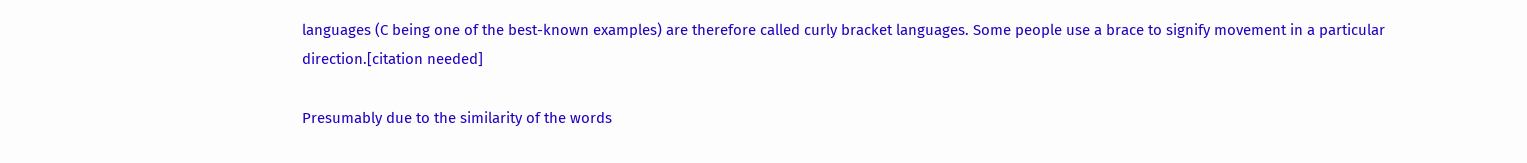languages (C being one of the best-known examples) are therefore called curly bracket languages. Some people use a brace to signify movement in a particular direction.[citation needed]

Presumably due to the similarity of the words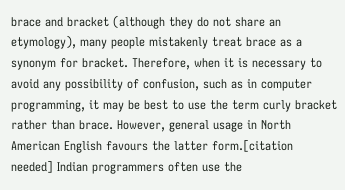brace and bracket (although they do not share an etymology), many people mistakenly treat brace as a synonym for bracket. Therefore, when it is necessary to avoid any possibility of confusion, such as in computer programming, it may be best to use the term curly bracket rather than brace. However, general usage in North American English favours the latter form.[citation needed] Indian programmers often use the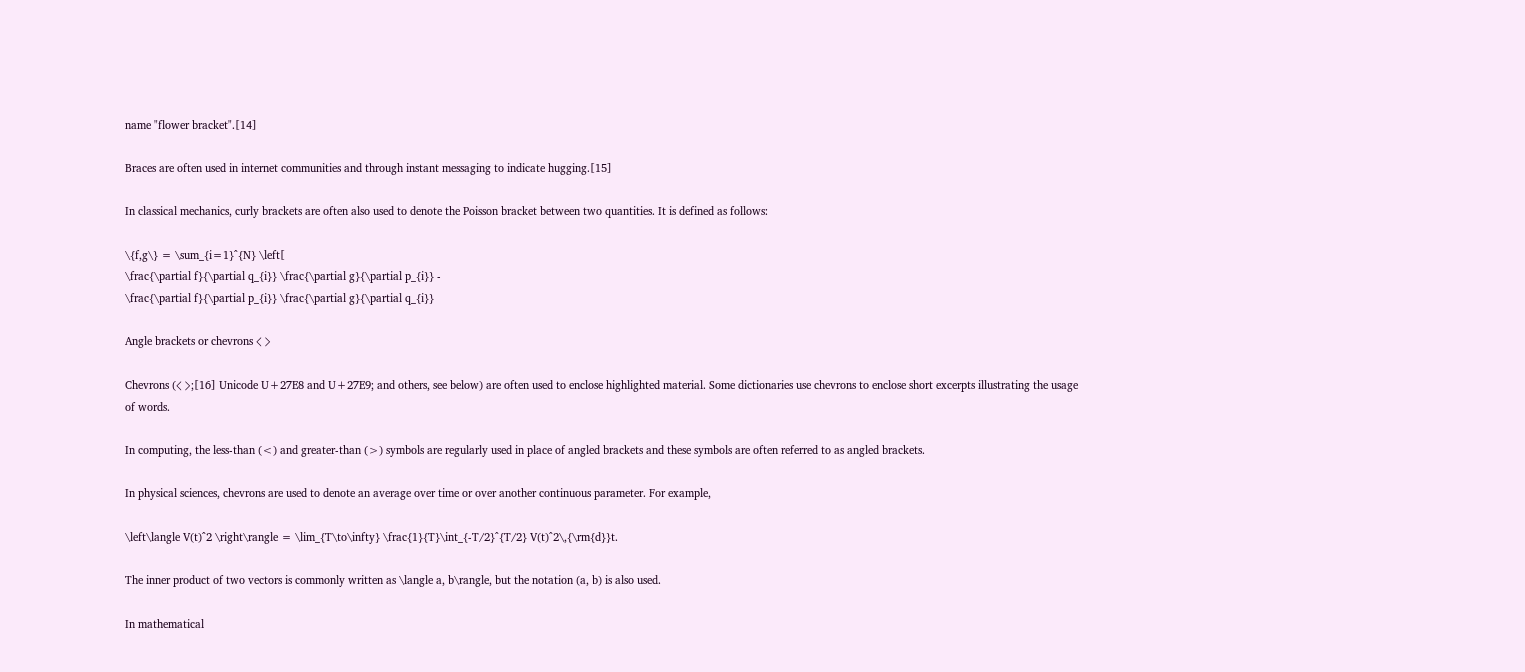name "flower bracket".[14]

Braces are often used in internet communities and through instant messaging to indicate hugging.[15]

In classical mechanics, curly brackets are often also used to denote the Poisson bracket between two quantities. It is defined as follows:

\{f,g\} = \sum_{i=1}^{N} \left[
\frac{\partial f}{\partial q_{i}} \frac{\partial g}{\partial p_{i}} -
\frac{\partial f}{\partial p_{i}} \frac{\partial g}{\partial q_{i}}

Angle brackets or chevrons ⟨ ⟩

Chevrons (⟨ ⟩;[16] Unicode U+27E8 and U+27E9; and others, see below) are often used to enclose highlighted material. Some dictionaries use chevrons to enclose short excerpts illustrating the usage of words.

In computing, the less-than (<) and greater-than (>) symbols are regularly used in place of angled brackets and these symbols are often referred to as angled brackets.

In physical sciences, chevrons are used to denote an average over time or over another continuous parameter. For example,

\left\langle V(t)^2 \right\rangle = \lim_{T\to\infty} \frac{1}{T}\int_{-T/2}^{T/2} V(t)^2\,{\rm{d}}t.

The inner product of two vectors is commonly written as \langle a, b\rangle, but the notation (a, b) is also used.

In mathematical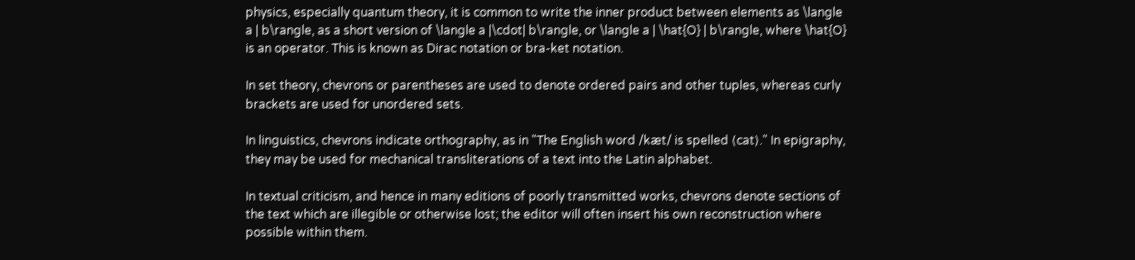physics, especially quantum theory, it is common to write the inner product between elements as \langle a | b\rangle, as a short version of \langle a |\cdot| b\rangle, or \langle a | \hat{O} | b\rangle, where \hat{O} is an operator. This is known as Dirac notation or bra-ket notation.

In set theory, chevrons or parentheses are used to denote ordered pairs and other tuples, whereas curly brackets are used for unordered sets.

In linguistics, chevrons indicate orthography, as in "The English word /kæt/ is spelled ⟨cat⟩." In epigraphy, they may be used for mechanical transliterations of a text into the Latin alphabet.

In textual criticism, and hence in many editions of poorly transmitted works, chevrons denote sections of the text which are illegible or otherwise lost; the editor will often insert his own reconstruction where possible within them.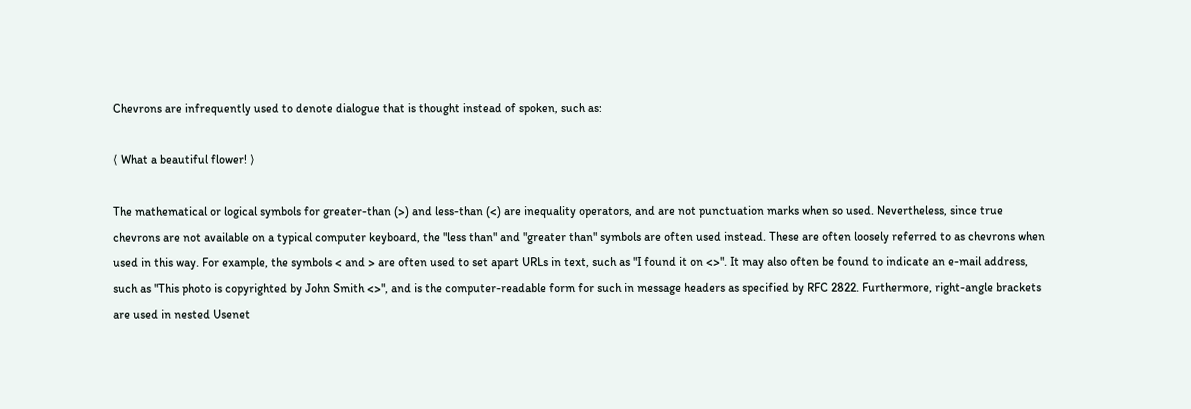Chevrons are infrequently used to denote dialogue that is thought instead of spoken, such as:

⟨ What a beautiful flower! ⟩

The mathematical or logical symbols for greater-than (>) and less-than (<) are inequality operators, and are not punctuation marks when so used. Nevertheless, since true chevrons are not available on a typical computer keyboard, the "less than" and "greater than" symbols are often used instead. These are often loosely referred to as chevrons when used in this way. For example, the symbols < and > are often used to set apart URLs in text, such as "I found it on <>". It may also often be found to indicate an e-mail address, such as "This photo is copyrighted by John Smith <>", and is the computer-readable form for such in message headers as specified by RFC 2822. Furthermore, right-angle brackets are used in nested Usenet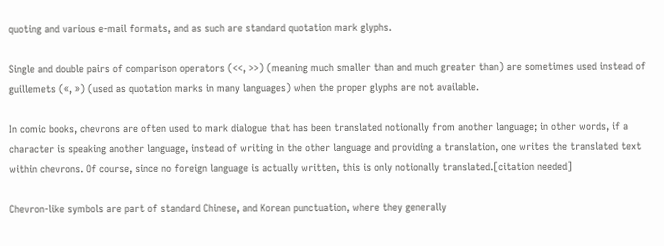quoting and various e-mail formats, and as such are standard quotation mark glyphs.

Single and double pairs of comparison operators (<<, >>) (meaning much smaller than and much greater than) are sometimes used instead of guillemets («, ») (used as quotation marks in many languages) when the proper glyphs are not available.

In comic books, chevrons are often used to mark dialogue that has been translated notionally from another language; in other words, if a character is speaking another language, instead of writing in the other language and providing a translation, one writes the translated text within chevrons. Of course, since no foreign language is actually written, this is only notionally translated.[citation needed]

Chevron-like symbols are part of standard Chinese, and Korean punctuation, where they generally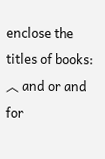enclose the titles of books: ︿ and or and for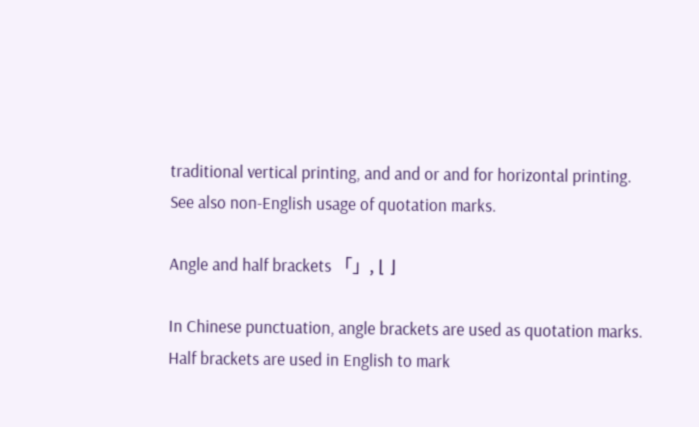traditional vertical printing, and and or and for horizontal printing. See also non-English usage of quotation marks.

Angle and half brackets 「」, ⌊ ⌋

In Chinese punctuation, angle brackets are used as quotation marks. Half brackets are used in English to mark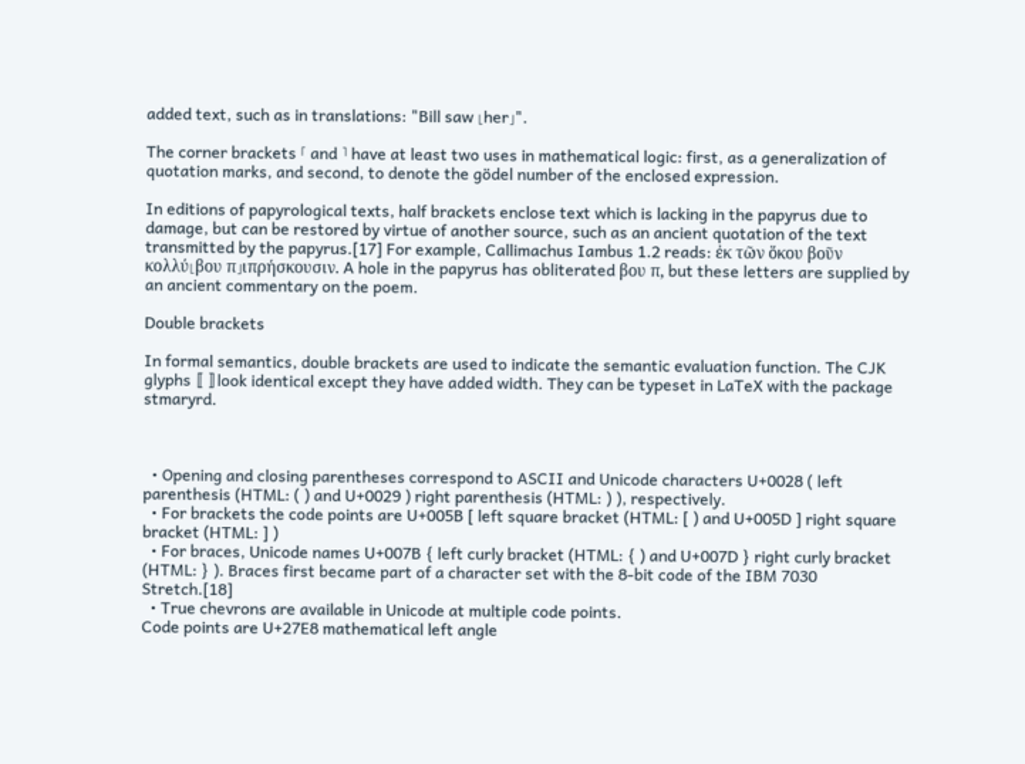added text, such as in translations: "Bill saw ⌊her⌋".

The corner brackets ⌈ and ⌉ have at least two uses in mathematical logic: first, as a generalization of quotation marks, and second, to denote the gödel number of the enclosed expression.

In editions of papyrological texts, half brackets enclose text which is lacking in the papyrus due to damage, but can be restored by virtue of another source, such as an ancient quotation of the text transmitted by the papyrus.[17] For example, Callimachus Iambus 1.2 reads: ἐκ τῶν ὅκου βοῦν κολλύ⌊βου π⌋ιπρήσκουσιν. A hole in the papyrus has obliterated βου π, but these letters are supplied by an ancient commentary on the poem.

Double brackets

In formal semantics, double brackets are used to indicate the semantic evaluation function. The CJK glyphs 〚 〛look identical except they have added width. They can be typeset in LaTeX with the package stmaryrd.



  • Opening and closing parentheses correspond to ASCII and Unicode characters U+0028 ( left parenthesis (HTML: ( ) and U+0029 ) right parenthesis (HTML: ) ), respectively.
  • For brackets the code points are U+005B [ left square bracket (HTML: [ ) and U+005D ] right square bracket (HTML: ] )
  • For braces, Unicode names U+007B { left curly bracket (HTML: { ) and U+007D } right curly bracket (HTML: } ). Braces first became part of a character set with the 8-bit code of the IBM 7030 Stretch.[18]
  • True chevrons are available in Unicode at multiple code points.
Code points are U+27E8 mathematical left angle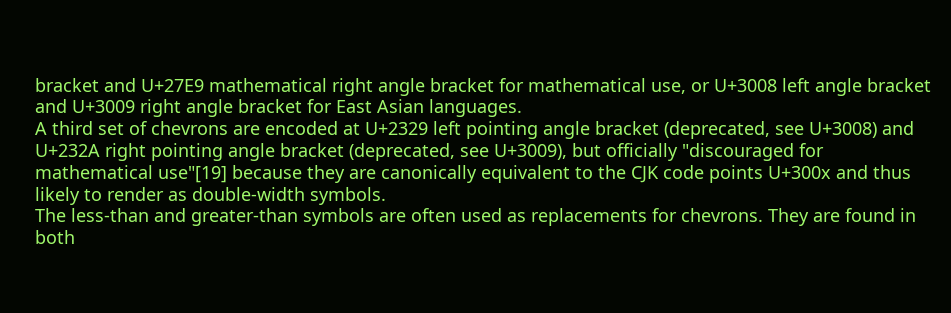bracket and U+27E9 mathematical right angle bracket for mathematical use, or U+3008 left angle bracket and U+3009 right angle bracket for East Asian languages.
A third set of chevrons are encoded at U+2329 left pointing angle bracket (deprecated, see U+3008) and U+232A right pointing angle bracket (deprecated, see U+3009), but officially "discouraged for mathematical use"[19] because they are canonically equivalent to the CJK code points U+300x and thus likely to render as double-width symbols.
The less-than and greater-than symbols are often used as replacements for chevrons. They are found in both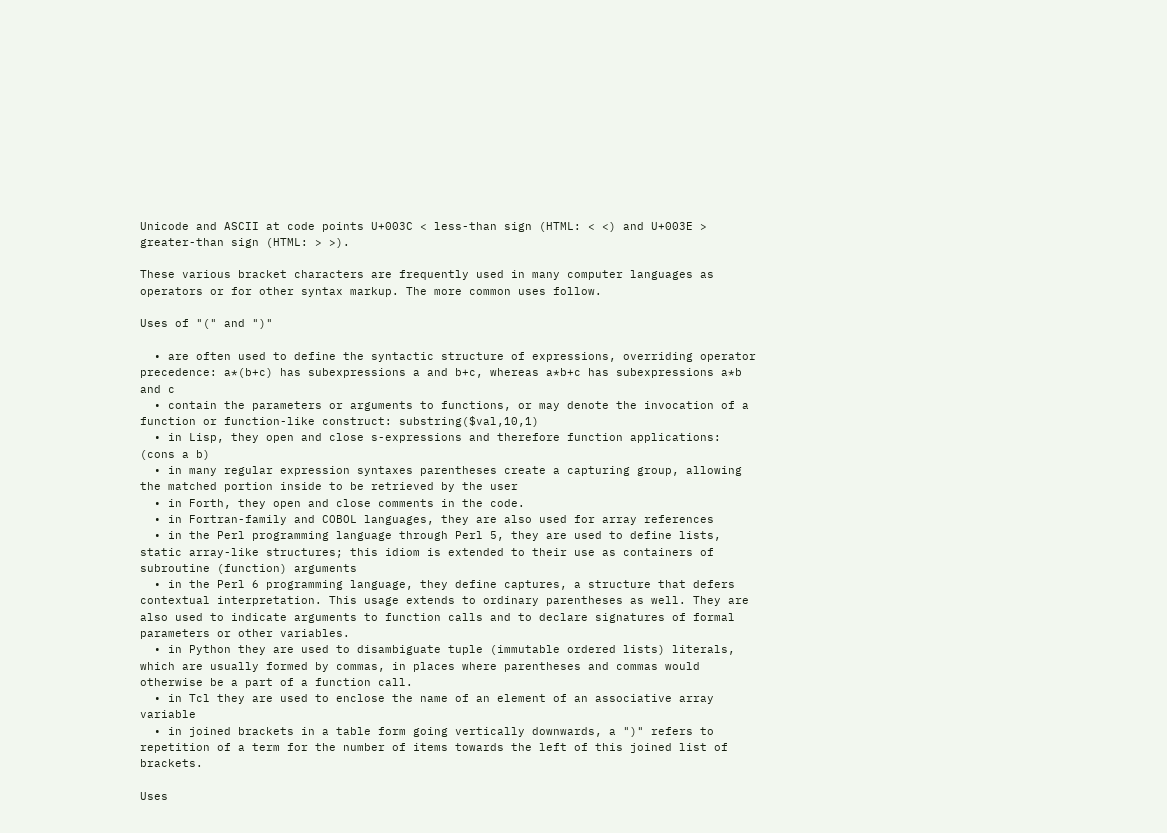Unicode and ASCII at code points U+003C < less-than sign (HTML: < <) and U+003E > greater-than sign (HTML: > >).

These various bracket characters are frequently used in many computer languages as operators or for other syntax markup. The more common uses follow.

Uses of "(" and ")"

  • are often used to define the syntactic structure of expressions, overriding operator precedence: a*(b+c) has subexpressions a and b+c, whereas a*b+c has subexpressions a*b and c
  • contain the parameters or arguments to functions, or may denote the invocation of a function or function-like construct: substring($val,10,1)
  • in Lisp, they open and close s-expressions and therefore function applications: (cons a b)
  • in many regular expression syntaxes parentheses create a capturing group, allowing the matched portion inside to be retrieved by the user
  • in Forth, they open and close comments in the code.
  • in Fortran-family and COBOL languages, they are also used for array references
  • in the Perl programming language through Perl 5, they are used to define lists, static array-like structures; this idiom is extended to their use as containers of subroutine (function) arguments
  • in the Perl 6 programming language, they define captures, a structure that defers contextual interpretation. This usage extends to ordinary parentheses as well. They are also used to indicate arguments to function calls and to declare signatures of formal parameters or other variables.
  • in Python they are used to disambiguate tuple (immutable ordered lists) literals, which are usually formed by commas, in places where parentheses and commas would otherwise be a part of a function call.
  • in Tcl they are used to enclose the name of an element of an associative array variable
  • in joined brackets in a table form going vertically downwards, a ")" refers to repetition of a term for the number of items towards the left of this joined list of brackets.

Uses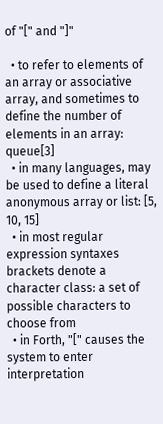of "[" and "]"

  • to refer to elements of an array or associative array, and sometimes to define the number of elements in an array: queue[3]
  • in many languages, may be used to define a literal anonymous array or list: [5, 10, 15]
  • in most regular expression syntaxes brackets denote a character class: a set of possible characters to choose from
  • in Forth, "[" causes the system to enter interpretation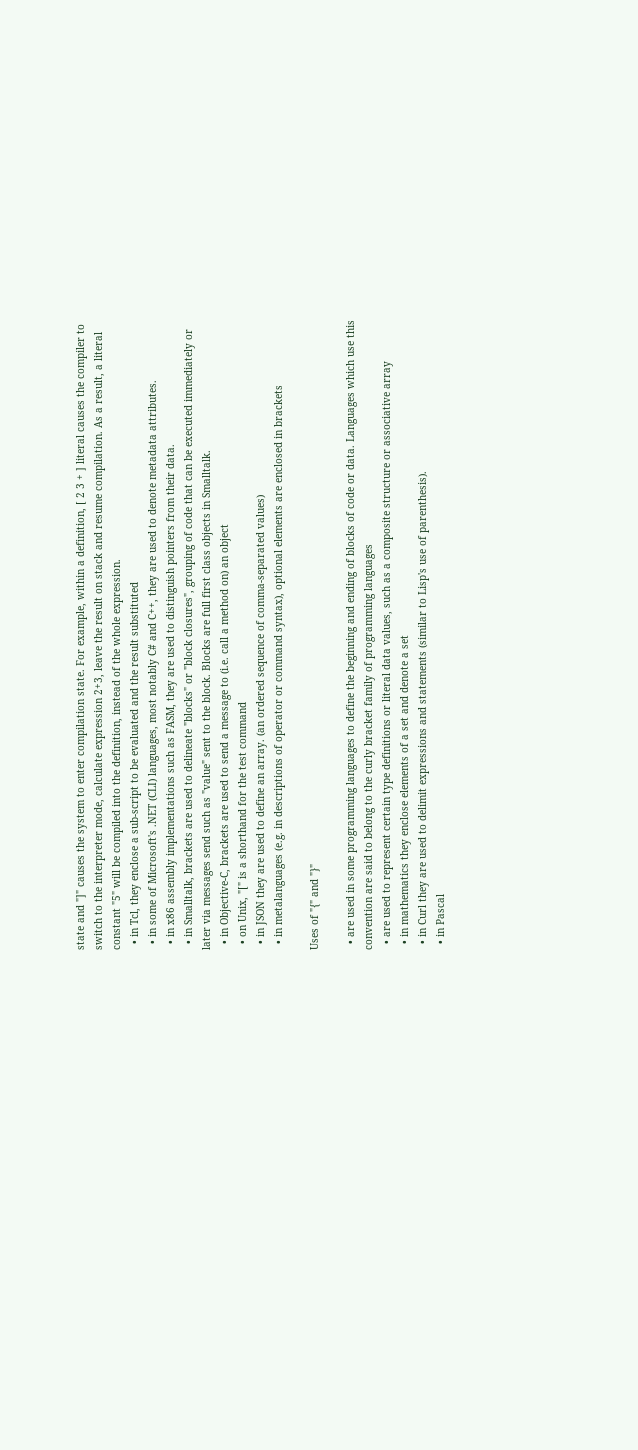state and "]" causes the system to enter compilation state. For example, within a definition, [ 2 3 + ] literal causes the compiler to switch to the interpreter mode, calculate expression 2+3, leave the result on stack and resume compilation. As a result, a literal constant "5" will be compiled into the definition, instead of the whole expression.
  • in Tcl, they enclose a sub-script to be evaluated and the result substituted
  • in some of Microsoft's .NET (CLI) languages, most notably C# and C++, they are used to denote metadata attributes.
  • in x86 assembly implementations such as FASM, they are used to distinguish pointers from their data.
  • in Smalltalk, brackets are used to delineate "blocks" or "block closures", grouping of code that can be executed immediately or later via messages send such as "value" sent to the block. Blocks are full first class objects in Smalltalk.
  • in Objective-C, brackets are used to send a message to (i.e. call a method on) an object
  • on Unix, "[" is a shorthand for the test command
  • in JSON they are used to define an array. (an ordered sequence of comma-separated values)
  • in metalanguages (e.g. in descriptions of operator or command syntax), optional elements are enclosed in brackets

Uses of "{" and "}"

  • are used in some programming languages to define the beginning and ending of blocks of code or data. Languages which use this convention are said to belong to the curly bracket family of programming languages
  • are used to represent certain type definitions or literal data values, such as a composite structure or associative array
  • in mathematics they enclose elements of a set and denote a set
  • in Curl they are used to delimit expressions and statements (similar to Lisp's use of parenthesis).
  • in Pascal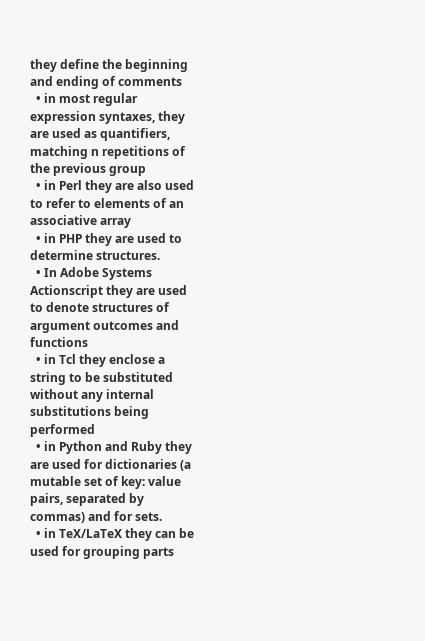they define the beginning and ending of comments
  • in most regular expression syntaxes, they are used as quantifiers, matching n repetitions of the previous group
  • in Perl they are also used to refer to elements of an associative array
  • in PHP they are used to determine structures.
  • In Adobe Systems Actionscript they are used to denote structures of argument outcomes and functions
  • in Tcl they enclose a string to be substituted without any internal substitutions being performed
  • in Python and Ruby they are used for dictionaries (a mutable set of key: value pairs, separated by commas) and for sets.
  • in TeX/LaTeX they can be used for grouping parts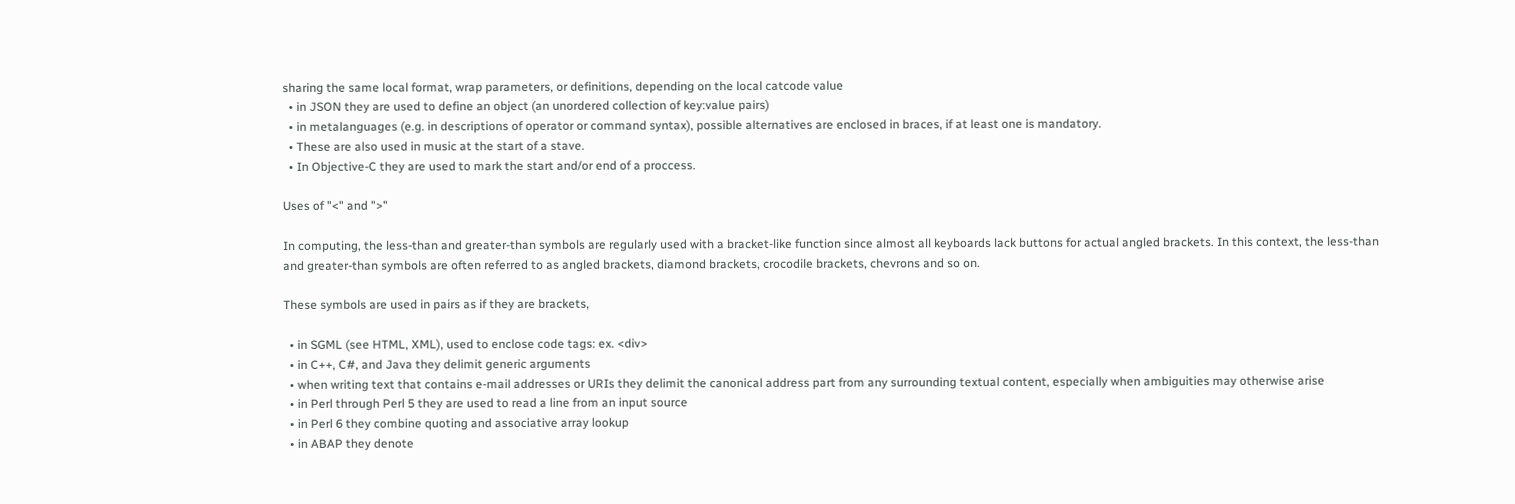sharing the same local format, wrap parameters, or definitions, depending on the local catcode value
  • in JSON they are used to define an object (an unordered collection of key:value pairs)
  • in metalanguages (e.g. in descriptions of operator or command syntax), possible alternatives are enclosed in braces, if at least one is mandatory.
  • These are also used in music at the start of a stave.
  • In Objective-C they are used to mark the start and/or end of a proccess.

Uses of "<" and ">"

In computing, the less-than and greater-than symbols are regularly used with a bracket-like function since almost all keyboards lack buttons for actual angled brackets. In this context, the less-than and greater-than symbols are often referred to as angled brackets, diamond brackets, crocodile brackets, chevrons and so on.

These symbols are used in pairs as if they are brackets,

  • in SGML (see HTML, XML), used to enclose code tags: ex. <div>
  • in C++, C#, and Java they delimit generic arguments
  • when writing text that contains e-mail addresses or URIs they delimit the canonical address part from any surrounding textual content, especially when ambiguities may otherwise arise
  • in Perl through Perl 5 they are used to read a line from an input source
  • in Perl 6 they combine quoting and associative array lookup
  • in ABAP they denote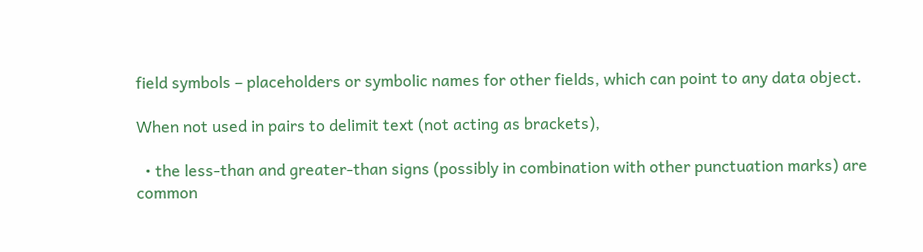field symbols – placeholders or symbolic names for other fields, which can point to any data object.

When not used in pairs to delimit text (not acting as brackets),

  • the less-than and greater-than signs (possibly in combination with other punctuation marks) are common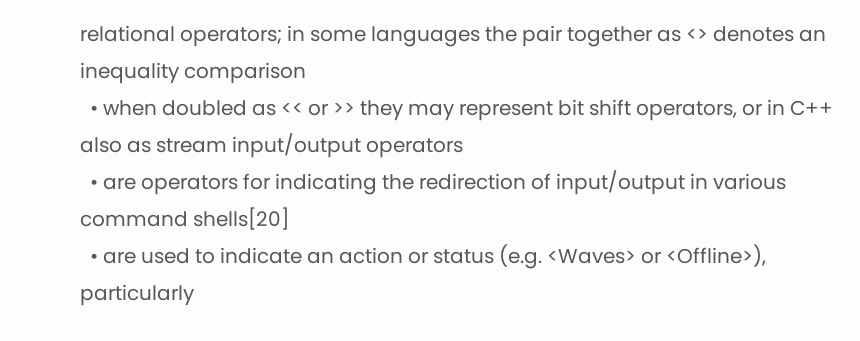relational operators; in some languages the pair together as <> denotes an inequality comparison
  • when doubled as << or >> they may represent bit shift operators, or in C++ also as stream input/output operators
  • are operators for indicating the redirection of input/output in various command shells[20]
  • are used to indicate an action or status (e.g. <Waves> or <Offline>), particularly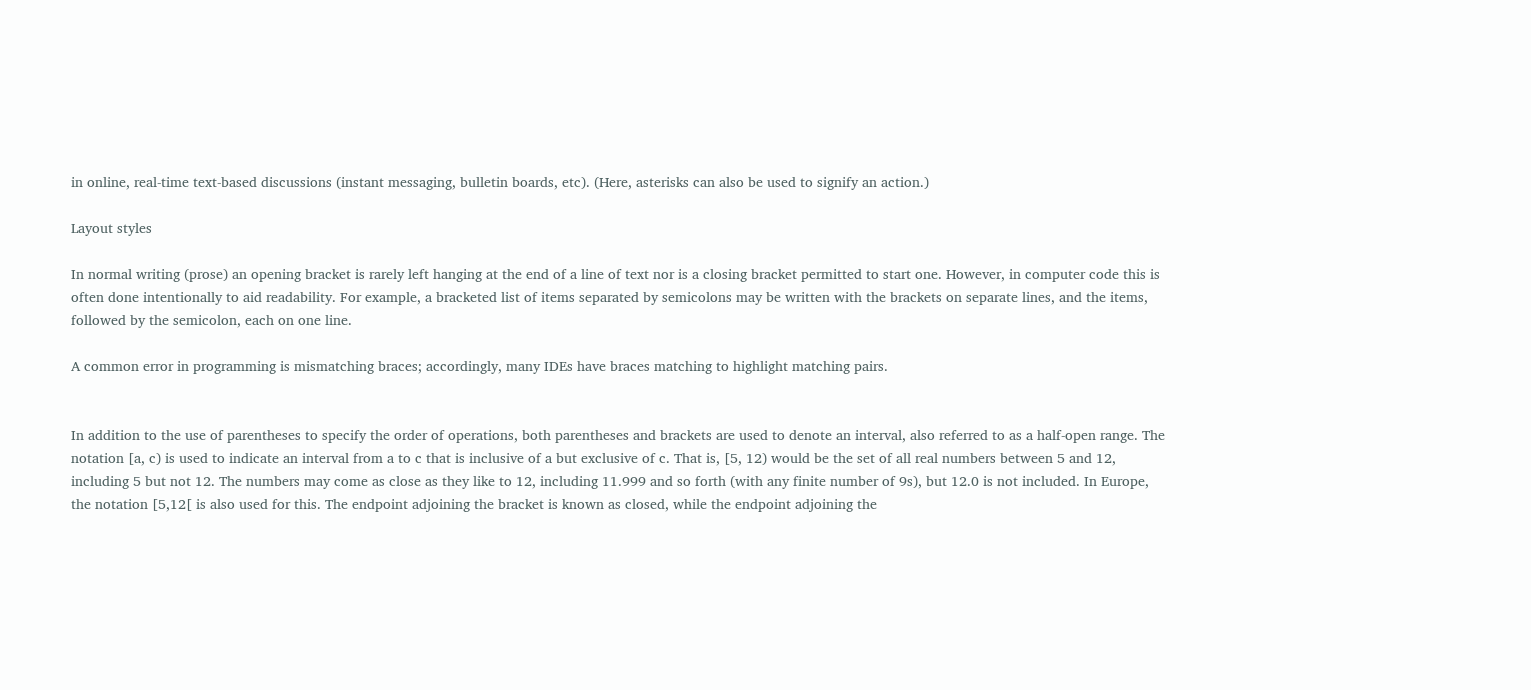in online, real-time text-based discussions (instant messaging, bulletin boards, etc). (Here, asterisks can also be used to signify an action.)

Layout styles

In normal writing (prose) an opening bracket is rarely left hanging at the end of a line of text nor is a closing bracket permitted to start one. However, in computer code this is often done intentionally to aid readability. For example, a bracketed list of items separated by semicolons may be written with the brackets on separate lines, and the items, followed by the semicolon, each on one line.

A common error in programming is mismatching braces; accordingly, many IDEs have braces matching to highlight matching pairs.


In addition to the use of parentheses to specify the order of operations, both parentheses and brackets are used to denote an interval, also referred to as a half-open range. The notation [a, c) is used to indicate an interval from a to c that is inclusive of a but exclusive of c. That is, [5, 12) would be the set of all real numbers between 5 and 12, including 5 but not 12. The numbers may come as close as they like to 12, including 11.999 and so forth (with any finite number of 9s), but 12.0 is not included. In Europe, the notation [5,12[ is also used for this. The endpoint adjoining the bracket is known as closed, while the endpoint adjoining the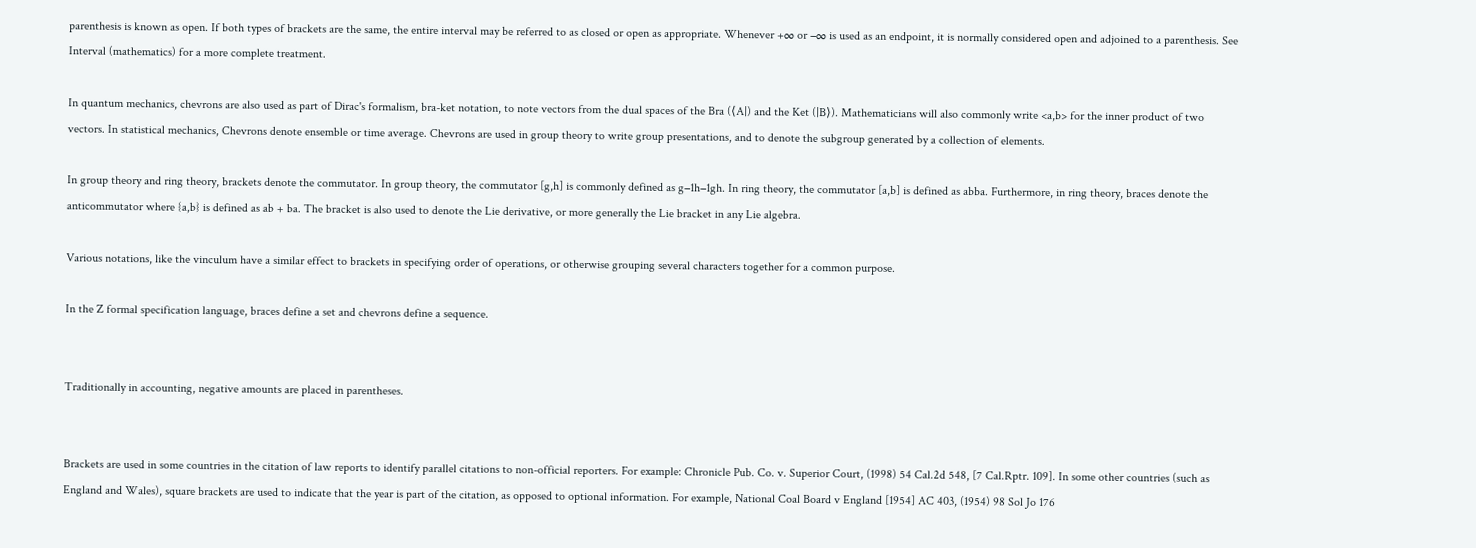parenthesis is known as open. If both types of brackets are the same, the entire interval may be referred to as closed or open as appropriate. Whenever +∞ or −∞ is used as an endpoint, it is normally considered open and adjoined to a parenthesis. See Interval (mathematics) for a more complete treatment.

In quantum mechanics, chevrons are also used as part of Dirac's formalism, bra-ket notation, to note vectors from the dual spaces of the Bra (⟨A|) and the Ket (|B⟩). Mathematicians will also commonly write <a,b> for the inner product of two vectors. In statistical mechanics, Chevrons denote ensemble or time average. Chevrons are used in group theory to write group presentations, and to denote the subgroup generated by a collection of elements.

In group theory and ring theory, brackets denote the commutator. In group theory, the commutator [g,h] is commonly defined as g−1h−1gh. In ring theory, the commutator [a,b] is defined as abba. Furthermore, in ring theory, braces denote the anticommutator where {a,b} is defined as ab + ba. The bracket is also used to denote the Lie derivative, or more generally the Lie bracket in any Lie algebra.

Various notations, like the vinculum have a similar effect to brackets in specifying order of operations, or otherwise grouping several characters together for a common purpose.

In the Z formal specification language, braces define a set and chevrons define a sequence.


Traditionally in accounting, negative amounts are placed in parentheses.


Brackets are used in some countries in the citation of law reports to identify parallel citations to non-official reporters. For example: Chronicle Pub. Co. v. Superior Court, (1998) 54 Cal.2d 548, [7 Cal.Rptr. 109]. In some other countries (such as England and Wales), square brackets are used to indicate that the year is part of the citation, as opposed to optional information. For example, National Coal Board v England [1954] AC 403, (1954) 98 Sol Jo 176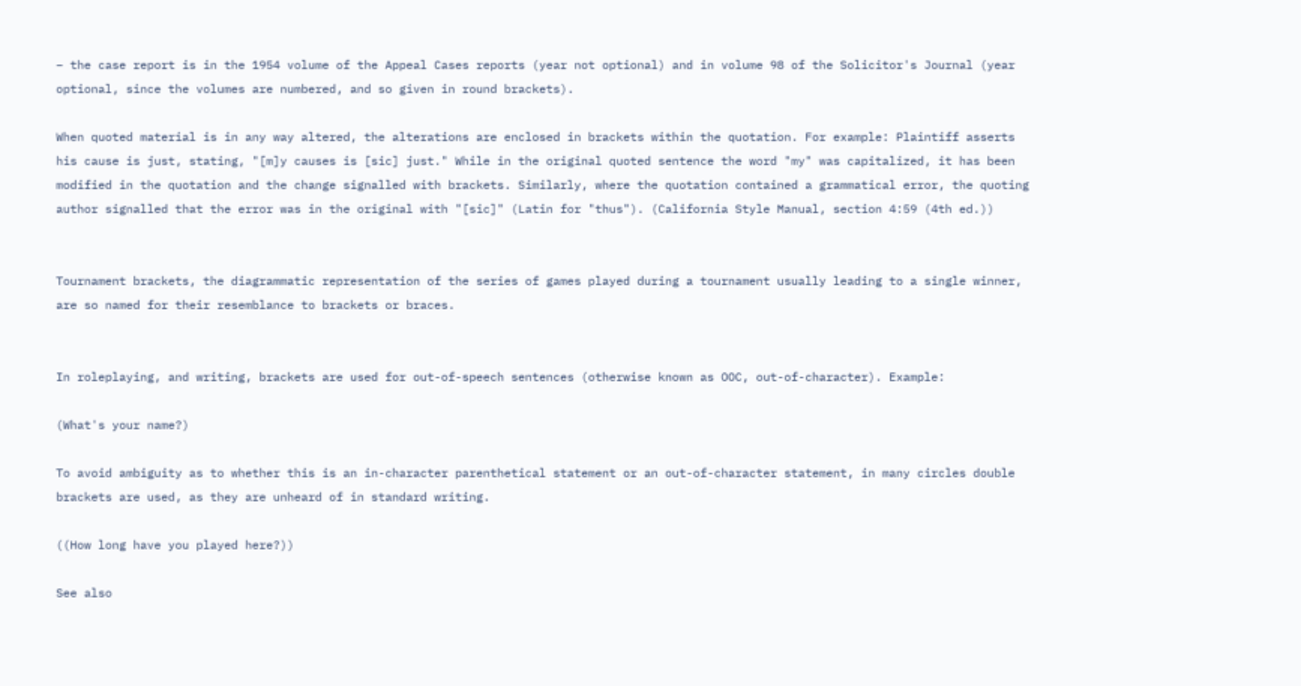– the case report is in the 1954 volume of the Appeal Cases reports (year not optional) and in volume 98 of the Solicitor's Journal (year optional, since the volumes are numbered, and so given in round brackets).

When quoted material is in any way altered, the alterations are enclosed in brackets within the quotation. For example: Plaintiff asserts his cause is just, stating, "[m]y causes is [sic] just." While in the original quoted sentence the word "my" was capitalized, it has been modified in the quotation and the change signalled with brackets. Similarly, where the quotation contained a grammatical error, the quoting author signalled that the error was in the original with "[sic]" (Latin for "thus"). (California Style Manual, section 4:59 (4th ed.))


Tournament brackets, the diagrammatic representation of the series of games played during a tournament usually leading to a single winner, are so named for their resemblance to brackets or braces.


In roleplaying, and writing, brackets are used for out-of-speech sentences (otherwise known as OOC, out-of-character). Example:

(What's your name?)

To avoid ambiguity as to whether this is an in-character parenthetical statement or an out-of-character statement, in many circles double brackets are used, as they are unheard of in standard writing.

((How long have you played here?))

See also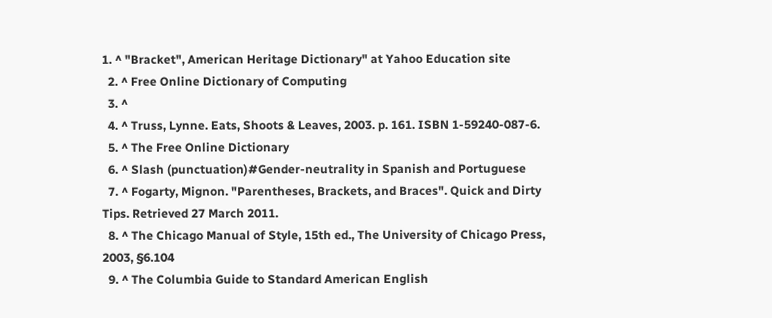1. ^ "Bracket", American Heritage Dictionary" at Yahoo Education site
  2. ^ Free Online Dictionary of Computing
  3. ^
  4. ^ Truss, Lynne. Eats, Shoots & Leaves, 2003. p. 161. ISBN 1-59240-087-6.
  5. ^ The Free Online Dictionary
  6. ^ Slash (punctuation)#Gender-neutrality in Spanish and Portuguese
  7. ^ Fogarty, Mignon. "Parentheses, Brackets, and Braces". Quick and Dirty Tips. Retrieved 27 March 2011.
  8. ^ The Chicago Manual of Style, 15th ed., The University of Chicago Press, 2003, §6.104
  9. ^ The Columbia Guide to Standard American English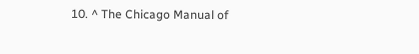10. ^ The Chicago Manual of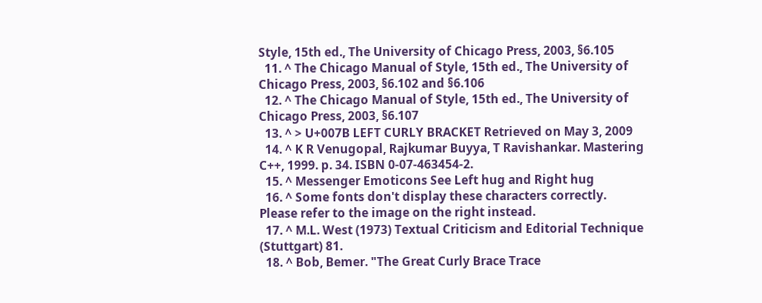Style, 15th ed., The University of Chicago Press, 2003, §6.105
  11. ^ The Chicago Manual of Style, 15th ed., The University of Chicago Press, 2003, §6.102 and §6.106
  12. ^ The Chicago Manual of Style, 15th ed., The University of Chicago Press, 2003, §6.107
  13. ^ > U+007B LEFT CURLY BRACKET Retrieved on May 3, 2009
  14. ^ K R Venugopal, Rajkumar Buyya, T Ravishankar. Mastering C++, 1999. p. 34. ISBN 0-07-463454-2.
  15. ^ Messenger Emoticons See Left hug and Right hug
  16. ^ Some fonts don't display these characters correctly. Please refer to the image on the right instead.
  17. ^ M.L. West (1973) Textual Criticism and Editorial Technique (Stuttgart) 81.
  18. ^ Bob, Bemer. "The Great Curly Brace Trace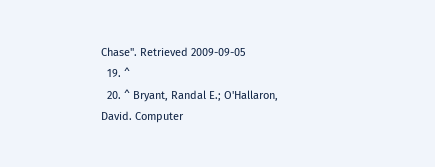Chase". Retrieved 2009-09-05
  19. ^
  20. ^ Bryant, Randal E.; O'Hallaron, David. Computer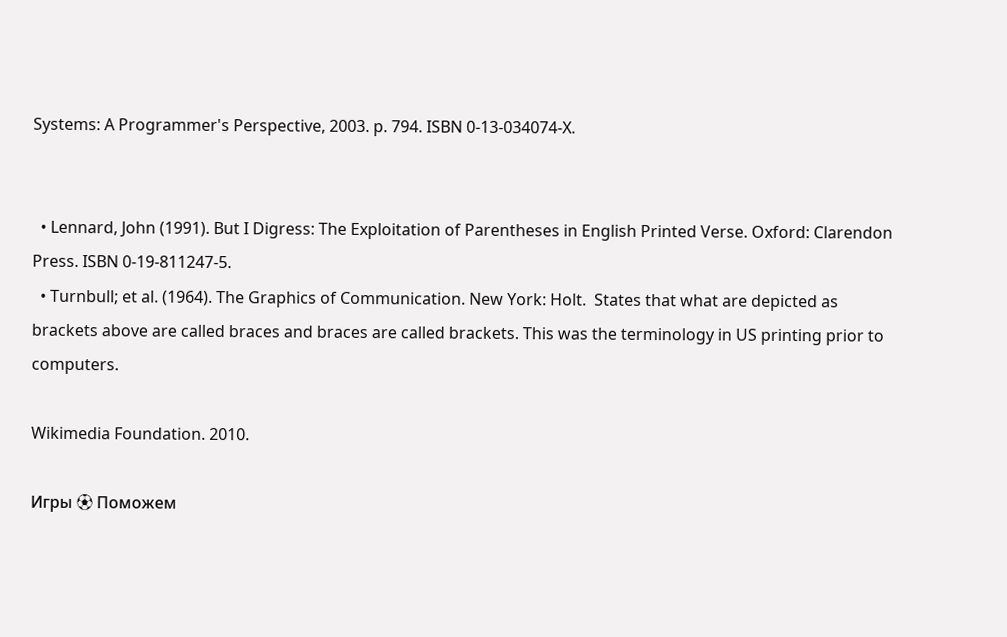Systems: A Programmer's Perspective, 2003. p. 794. ISBN 0-13-034074-X.


  • Lennard, John (1991). But I Digress: The Exploitation of Parentheses in English Printed Verse. Oxford: Clarendon Press. ISBN 0-19-811247-5.
  • Turnbull; et al. (1964). The Graphics of Communication. New York: Holt.  States that what are depicted as brackets above are called braces and braces are called brackets. This was the terminology in US printing prior to computers.

Wikimedia Foundation. 2010.

Игры ⚽ Поможем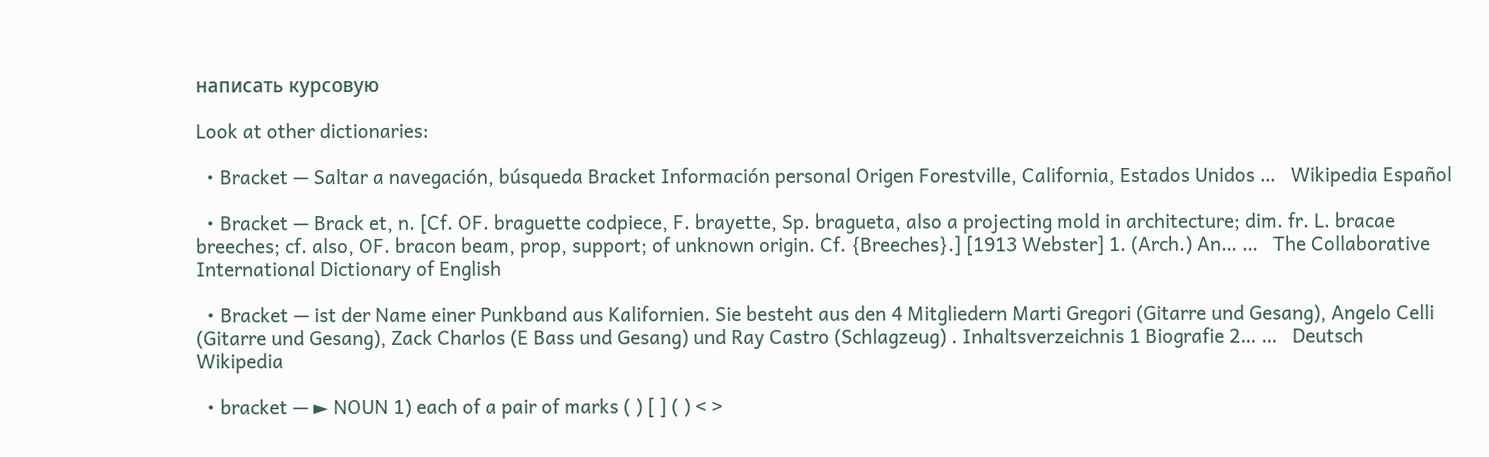написать курсовую

Look at other dictionaries:

  • Bracket — Saltar a navegación, búsqueda Bracket Información personal Origen Forestville, California, Estados Unidos …   Wikipedia Español

  • Bracket — Brack et, n. [Cf. OF. braguette codpiece, F. brayette, Sp. bragueta, also a projecting mold in architecture; dim. fr. L. bracae breeches; cf. also, OF. bracon beam, prop, support; of unknown origin. Cf. {Breeches}.] [1913 Webster] 1. (Arch.) An… …   The Collaborative International Dictionary of English

  • Bracket — ist der Name einer Punkband aus Kalifornien. Sie besteht aus den 4 Mitgliedern Marti Gregori (Gitarre und Gesang), Angelo Celli (Gitarre und Gesang), Zack Charlos (E Bass und Gesang) und Ray Castro (Schlagzeug) . Inhaltsverzeichnis 1 Biografie 2… …   Deutsch Wikipedia

  • bracket — ► NOUN 1) each of a pair of marks ( ) [ ] ( ) < >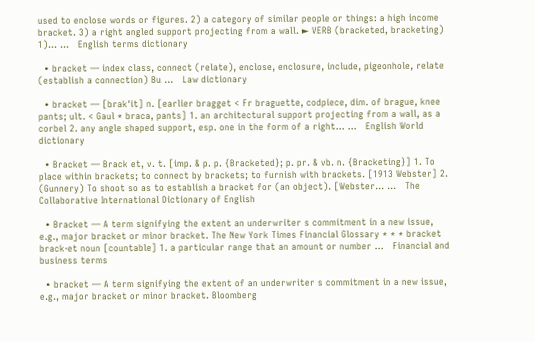used to enclose words or figures. 2) a category of similar people or things: a high income bracket. 3) a right angled support projecting from a wall. ► VERB (bracketed, bracketing) 1)… …   English terms dictionary

  • bracket — index class, connect (relate), enclose, enclosure, include, pigeonhole, relate (establish a connection) Bu …   Law dictionary

  • bracket — [brak′it] n. [earlier bragget < Fr braguette, codpiece, dim. of brague, knee pants; ult. < Gaul * braca, pants] 1. an architectural support projecting from a wall, as a corbel 2. any angle shaped support, esp. one in the form of a right… …   English World dictionary

  • Bracket — Brack et, v. t. [imp. & p. p. {Bracketed}; p. pr. & vb. n. {Bracketing}] 1. To place within brackets; to connect by brackets; to furnish with brackets. [1913 Webster] 2. (Gunnery) To shoot so as to establish a bracket for (an object). [Webster… …   The Collaborative International Dictionary of English

  • Bracket — A term signifying the extent an underwriter s commitment in a new issue, e.g., major bracket or minor bracket. The New York Times Financial Glossary * * * bracket brack‧et noun [countable] 1. a particular range that an amount or number …   Financial and business terms

  • bracket — A term signifying the extent of an underwriter s commitment in a new issue, e.g., major bracket or minor bracket. Bloomberg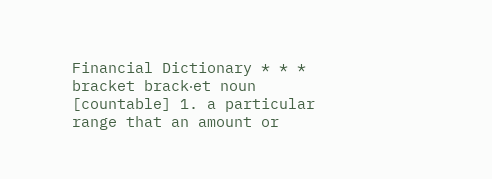Financial Dictionary * * * bracket brack‧et noun [countable] 1. a particular range that an amount or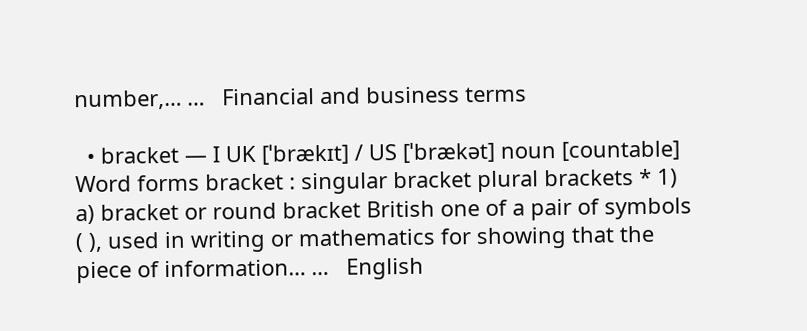number,… …   Financial and business terms

  • bracket — I UK [ˈbrækɪt] / US [ˈbrækət] noun [countable] Word forms bracket : singular bracket plural brackets * 1) a) bracket or round bracket British one of a pair of symbols ( ), used in writing or mathematics for showing that the piece of information… …   English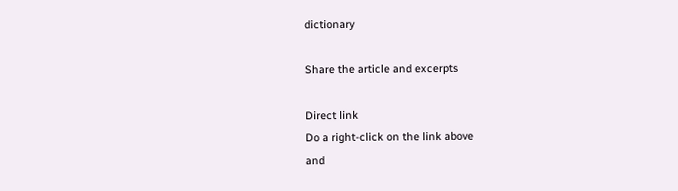dictionary

Share the article and excerpts

Direct link
Do a right-click on the link above
and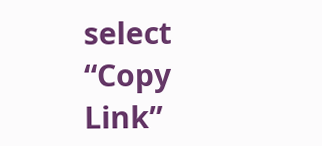select “Copy Link”